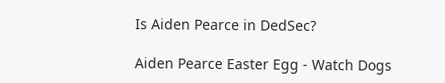Is Aiden Pearce in DedSec?

Aiden Pearce Easter Egg - Watch Dogs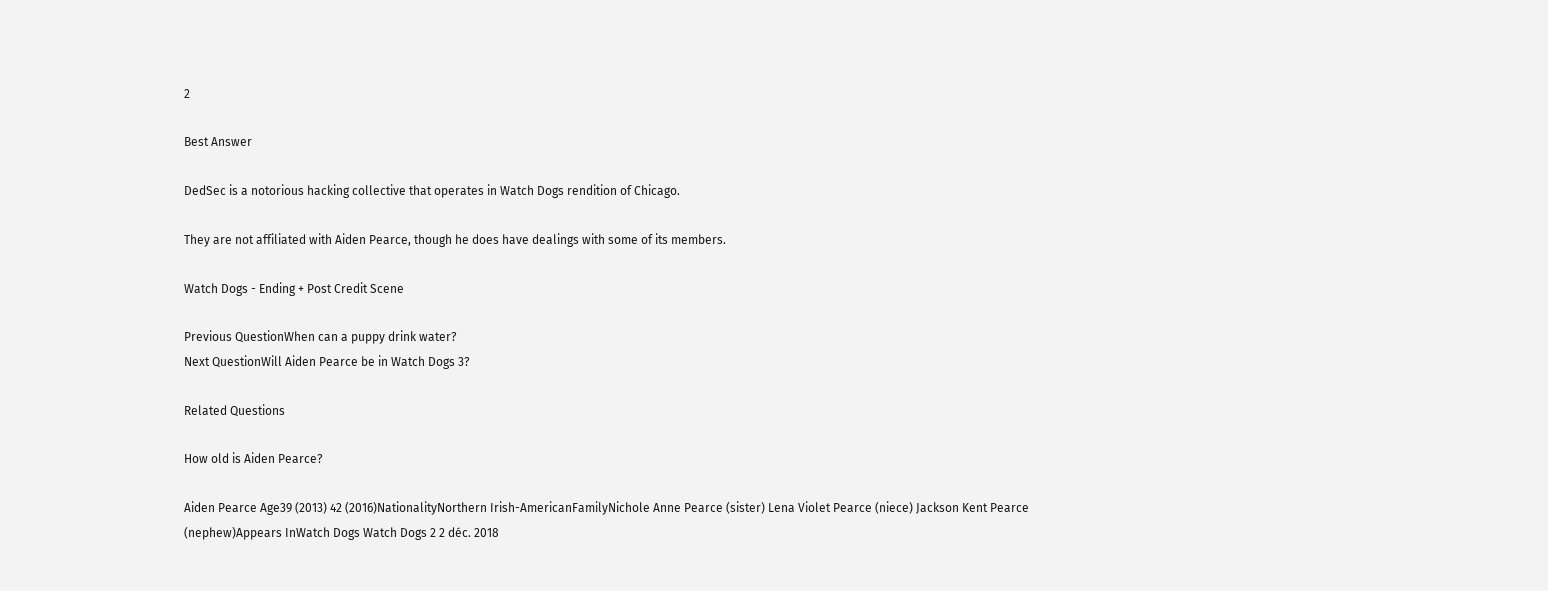2

Best Answer

DedSec is a notorious hacking collective that operates in Watch Dogs rendition of Chicago.

They are not affiliated with Aiden Pearce, though he does have dealings with some of its members.

Watch Dogs - Ending + Post Credit Scene

Previous QuestionWhen can a puppy drink water?
Next QuestionWill Aiden Pearce be in Watch Dogs 3?

Related Questions

How old is Aiden Pearce?

Aiden Pearce Age39 (2013) 42 (2016)NationalityNorthern Irish-AmericanFamilyNichole Anne Pearce (sister) Lena Violet Pearce (niece) Jackson Kent Pearce (nephew)Appears InWatch Dogs Watch Dogs 2 2 déc. 2018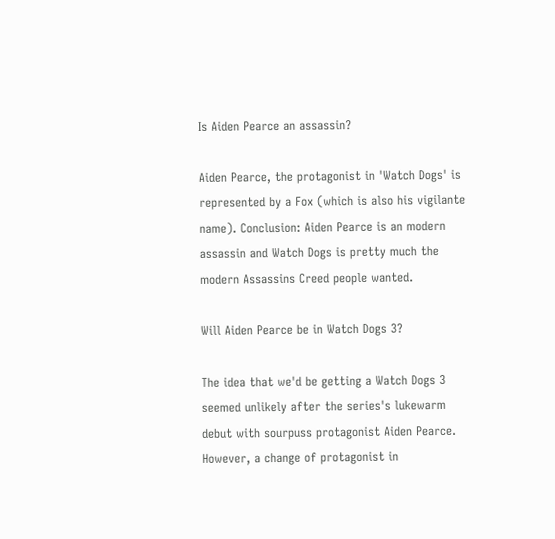Is Aiden Pearce an assassin?

Aiden Pearce, the protagonist in 'Watch Dogs' is represented by a Fox (which is also his vigilante name). Conclusion: Aiden Pearce is an modern assassin and Watch Dogs is pretty much the modern Assassins Creed people wanted.

Will Aiden Pearce be in Watch Dogs 3?

The idea that we'd be getting a Watch Dogs 3 seemed unlikely after the series's lukewarm debut with sourpuss protagonist Aiden Pearce. However, a change of protagonist in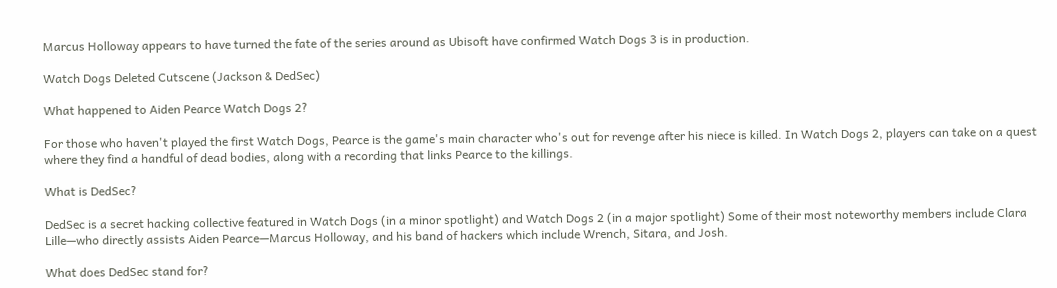Marcus Holloway appears to have turned the fate of the series around as Ubisoft have confirmed Watch Dogs 3 is in production.

Watch Dogs Deleted Cutscene (Jackson & DedSec)

What happened to Aiden Pearce Watch Dogs 2?

For those who haven't played the first Watch Dogs, Pearce is the game's main character who's out for revenge after his niece is killed. In Watch Dogs 2, players can take on a quest where they find a handful of dead bodies, along with a recording that links Pearce to the killings.

What is DedSec?

DedSec is a secret hacking collective featured in Watch Dogs (in a minor spotlight) and Watch Dogs 2 (in a major spotlight) Some of their most noteworthy members include Clara Lille—who directly assists Aiden Pearce—Marcus Holloway, and his band of hackers which include Wrench, Sitara, and Josh.

What does DedSec stand for?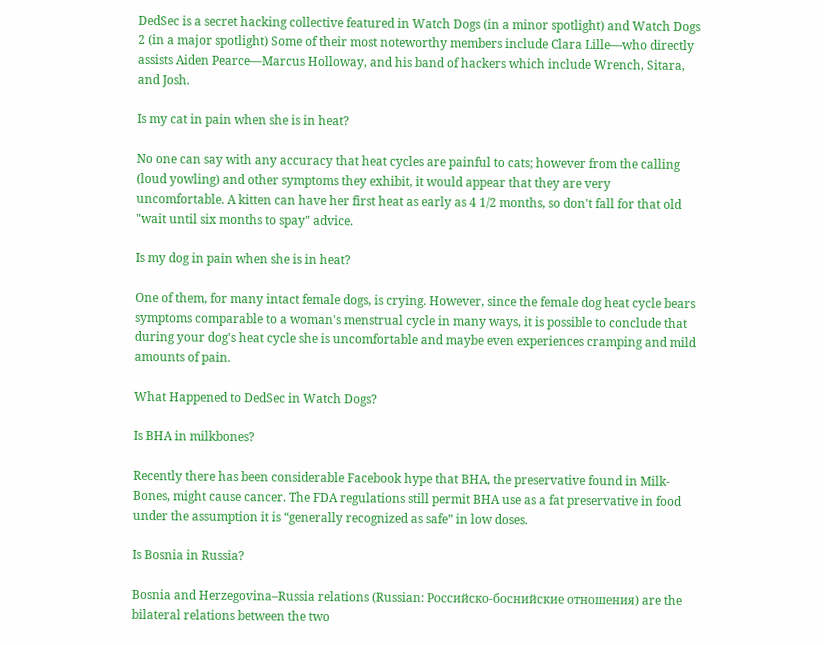DedSec is a secret hacking collective featured in Watch Dogs (in a minor spotlight) and Watch Dogs 2 (in a major spotlight) Some of their most noteworthy members include Clara Lille—who directly assists Aiden Pearce—Marcus Holloway, and his band of hackers which include Wrench, Sitara, and Josh.

Is my cat in pain when she is in heat?

No one can say with any accuracy that heat cycles are painful to cats; however from the calling (loud yowling) and other symptoms they exhibit, it would appear that they are very uncomfortable. A kitten can have her first heat as early as 4 1/2 months, so don't fall for that old "wait until six months to spay" advice.

Is my dog in pain when she is in heat?

One of them, for many intact female dogs, is crying. However, since the female dog heat cycle bears symptoms comparable to a woman's menstrual cycle in many ways, it is possible to conclude that during your dog's heat cycle she is uncomfortable and maybe even experiences cramping and mild amounts of pain.

What Happened to DedSec in Watch Dogs?

Is BHA in milkbones?

Recently there has been considerable Facebook hype that BHA, the preservative found in Milk-Bones, might cause cancer. The FDA regulations still permit BHA use as a fat preservative in food under the assumption it is “generally recognized as safe” in low doses.

Is Bosnia in Russia?

Bosnia and Herzegovina–Russia relations (Russian: Российско-боснийские отношения) are the bilateral relations between the two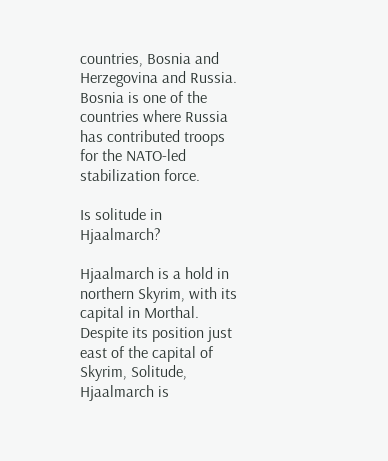countries, Bosnia and Herzegovina and Russia. Bosnia is one of the countries where Russia has contributed troops for the NATO-led stabilization force.

Is solitude in Hjaalmarch?

Hjaalmarch is a hold in northern Skyrim, with its capital in Morthal. Despite its position just east of the capital of Skyrim, Solitude, Hjaalmarch is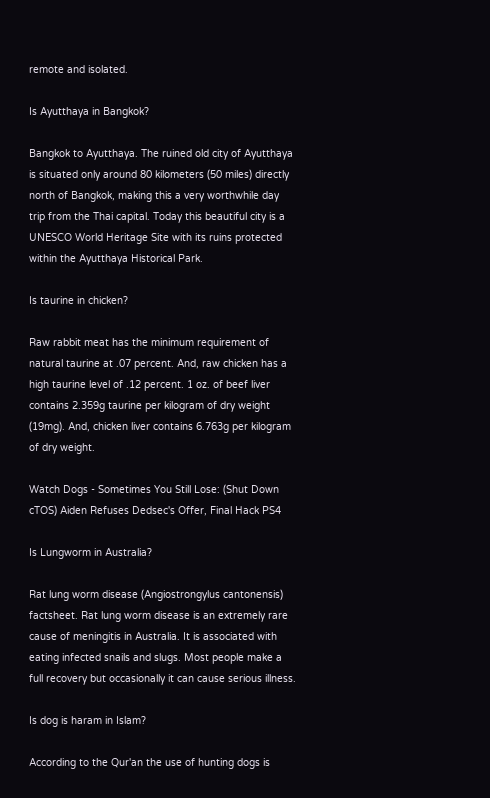remote and isolated.

Is Ayutthaya in Bangkok?

Bangkok to Ayutthaya. The ruined old city of Ayutthaya is situated only around 80 kilometers (50 miles) directly north of Bangkok, making this a very worthwhile day trip from the Thai capital. Today this beautiful city is a UNESCO World Heritage Site with its ruins protected within the Ayutthaya Historical Park.

Is taurine in chicken?

Raw rabbit meat has the minimum requirement of natural taurine at .07 percent. And, raw chicken has a high taurine level of .12 percent. 1 oz. of beef liver contains 2.359g taurine per kilogram of dry weight (19mg). And, chicken liver contains 6.763g per kilogram of dry weight.

Watch Dogs - Sometimes You Still Lose: (Shut Down cTOS) Aiden Refuses Dedsec's Offer, Final Hack PS4

Is Lungworm in Australia?

Rat lung worm disease (Angiostrongylus cantonensis) factsheet. Rat lung worm disease is an extremely rare cause of meningitis in Australia. It is associated with eating infected snails and slugs. Most people make a full recovery but occasionally it can cause serious illness.

Is dog is haram in Islam?

According to the Qur'an the use of hunting dogs is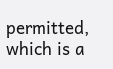permitted, which is a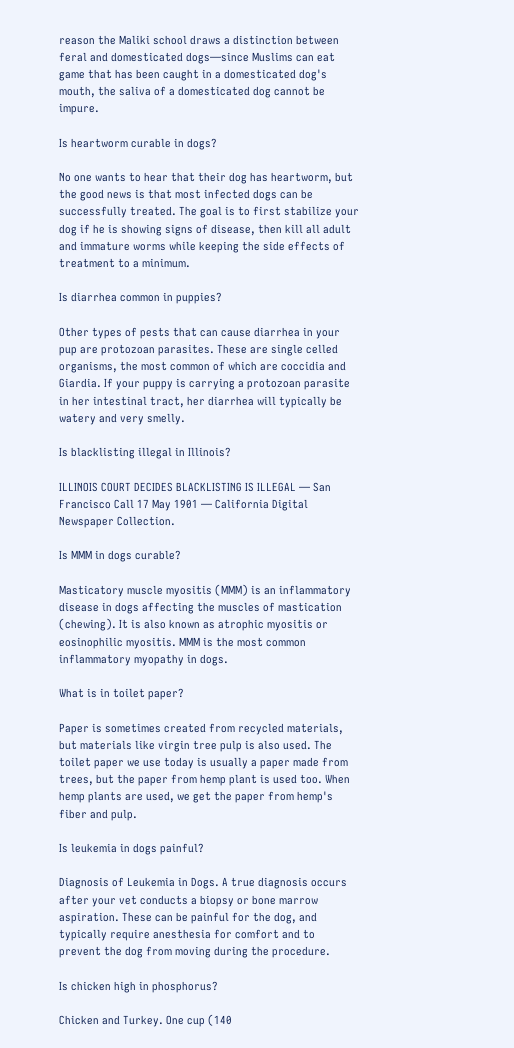reason the Maliki school draws a distinction between feral and domesticated dogs―since Muslims can eat game that has been caught in a domesticated dog's mouth, the saliva of a domesticated dog cannot be impure.

Is heartworm curable in dogs?

No one wants to hear that their dog has heartworm, but the good news is that most infected dogs can be successfully treated. The goal is to first stabilize your dog if he is showing signs of disease, then kill all adult and immature worms while keeping the side effects of treatment to a minimum.

Is diarrhea common in puppies?

Other types of pests that can cause diarrhea in your pup are protozoan parasites. These are single celled organisms, the most common of which are coccidia and Giardia. If your puppy is carrying a protozoan parasite in her intestinal tract, her diarrhea will typically be watery and very smelly.

Is blacklisting illegal in Illinois?

ILLINOIS COURT DECIDES BLACKLISTING IS ILLEGAL — San Francisco Call 17 May 1901 — California Digital Newspaper Collection.

Is MMM in dogs curable?

Masticatory muscle myositis (MMM) is an inflammatory disease in dogs affecting the muscles of mastication (chewing). It is also known as atrophic myositis or eosinophilic myositis. MMM is the most common inflammatory myopathy in dogs.

What is in toilet paper?

Paper is sometimes created from recycled materials, but materials like virgin tree pulp is also used. The toilet paper we use today is usually a paper made from trees, but the paper from hemp plant is used too. When hemp plants are used, we get the paper from hemp's fiber and pulp.

Is leukemia in dogs painful?

Diagnosis of Leukemia in Dogs. A true diagnosis occurs after your vet conducts a biopsy or bone marrow aspiration. These can be painful for the dog, and typically require anesthesia for comfort and to prevent the dog from moving during the procedure.

Is chicken high in phosphorus?

Chicken and Turkey. One cup (140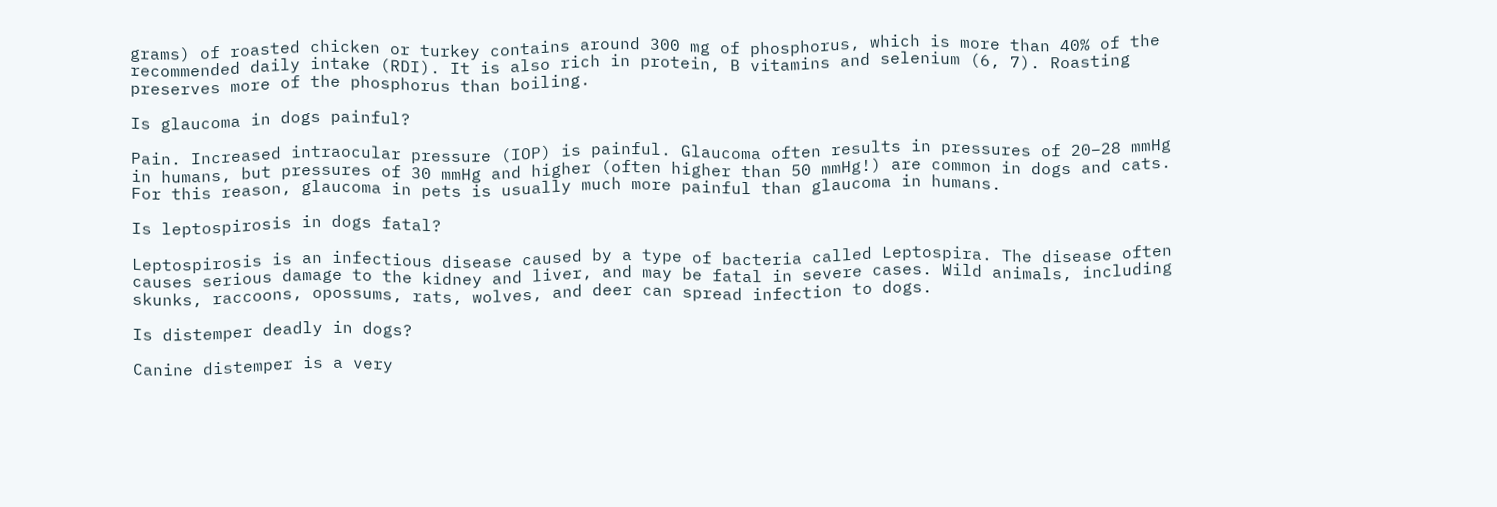grams) of roasted chicken or turkey contains around 300 mg of phosphorus, which is more than 40% of the recommended daily intake (RDI). It is also rich in protein, B vitamins and selenium (6, 7). Roasting preserves more of the phosphorus than boiling.

Is glaucoma in dogs painful?

Pain. Increased intraocular pressure (IOP) is painful. Glaucoma often results in pressures of 20–28 mmHg in humans, but pressures of 30 mmHg and higher (often higher than 50 mmHg!) are common in dogs and cats. For this reason, glaucoma in pets is usually much more painful than glaucoma in humans.

Is leptospirosis in dogs fatal?

Leptospirosis is an infectious disease caused by a type of bacteria called Leptospira. The disease often causes serious damage to the kidney and liver, and may be fatal in severe cases. Wild animals, including skunks, raccoons, opossums, rats, wolves, and deer can spread infection to dogs.

Is distemper deadly in dogs?

Canine distemper is a very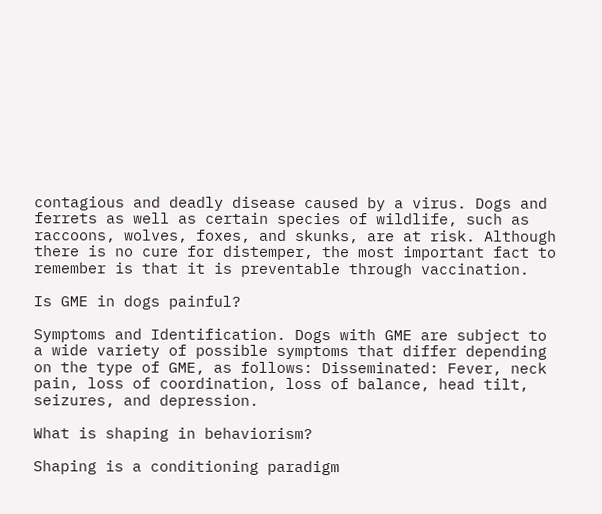contagious and deadly disease caused by a virus. Dogs and ferrets as well as certain species of wildlife, such as raccoons, wolves, foxes, and skunks, are at risk. Although there is no cure for distemper, the most important fact to remember is that it is preventable through vaccination.

Is GME in dogs painful?

Symptoms and Identification. Dogs with GME are subject to a wide variety of possible symptoms that differ depending on the type of GME, as follows: Disseminated: Fever, neck pain, loss of coordination, loss of balance, head tilt, seizures, and depression.

What is shaping in behaviorism?

Shaping is a conditioning paradigm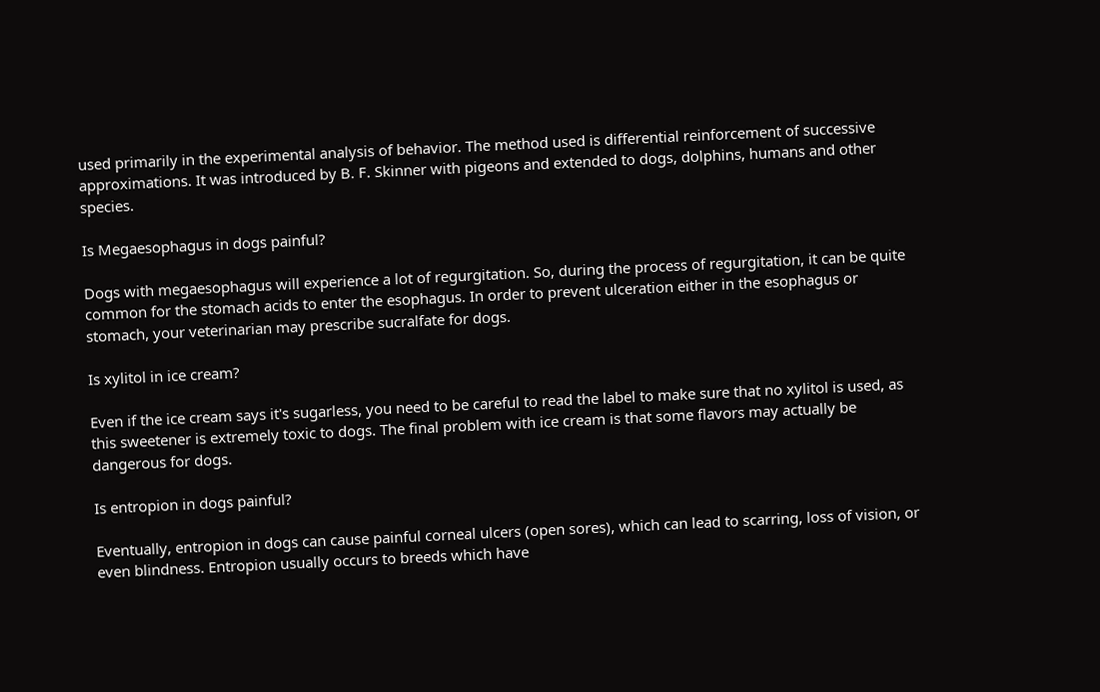used primarily in the experimental analysis of behavior. The method used is differential reinforcement of successive approximations. It was introduced by B. F. Skinner with pigeons and extended to dogs, dolphins, humans and other species.

Is Megaesophagus in dogs painful?

Dogs with megaesophagus will experience a lot of regurgitation. So, during the process of regurgitation, it can be quite common for the stomach acids to enter the esophagus. In order to prevent ulceration either in the esophagus or stomach, your veterinarian may prescribe sucralfate for dogs.

Is xylitol in ice cream?

Even if the ice cream says it's sugarless, you need to be careful to read the label to make sure that no xylitol is used, as this sweetener is extremely toxic to dogs. The final problem with ice cream is that some flavors may actually be dangerous for dogs.

Is entropion in dogs painful?

Eventually, entropion in dogs can cause painful corneal ulcers (open sores), which can lead to scarring, loss of vision, or even blindness. Entropion usually occurs to breeds which have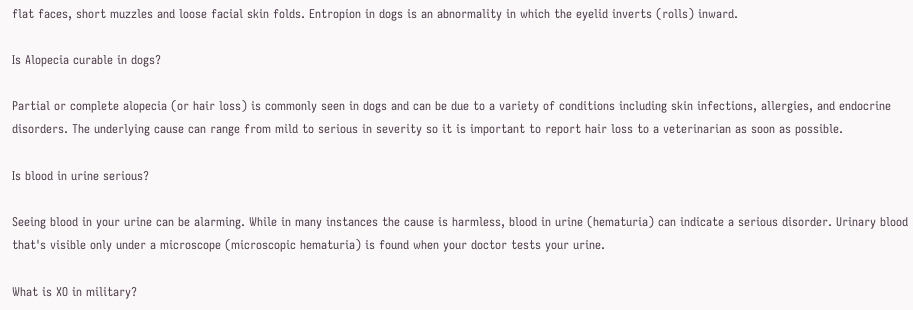flat faces, short muzzles and loose facial skin folds. Entropion in dogs is an abnormality in which the eyelid inverts (rolls) inward.

Is Alopecia curable in dogs?

Partial or complete alopecia (or hair loss) is commonly seen in dogs and can be due to a variety of conditions including skin infections, allergies, and endocrine disorders. The underlying cause can range from mild to serious in severity so it is important to report hair loss to a veterinarian as soon as possible.

Is blood in urine serious?

Seeing blood in your urine can be alarming. While in many instances the cause is harmless, blood in urine (hematuria) can indicate a serious disorder. Urinary blood that's visible only under a microscope (microscopic hematuria) is found when your doctor tests your urine.

What is XO in military?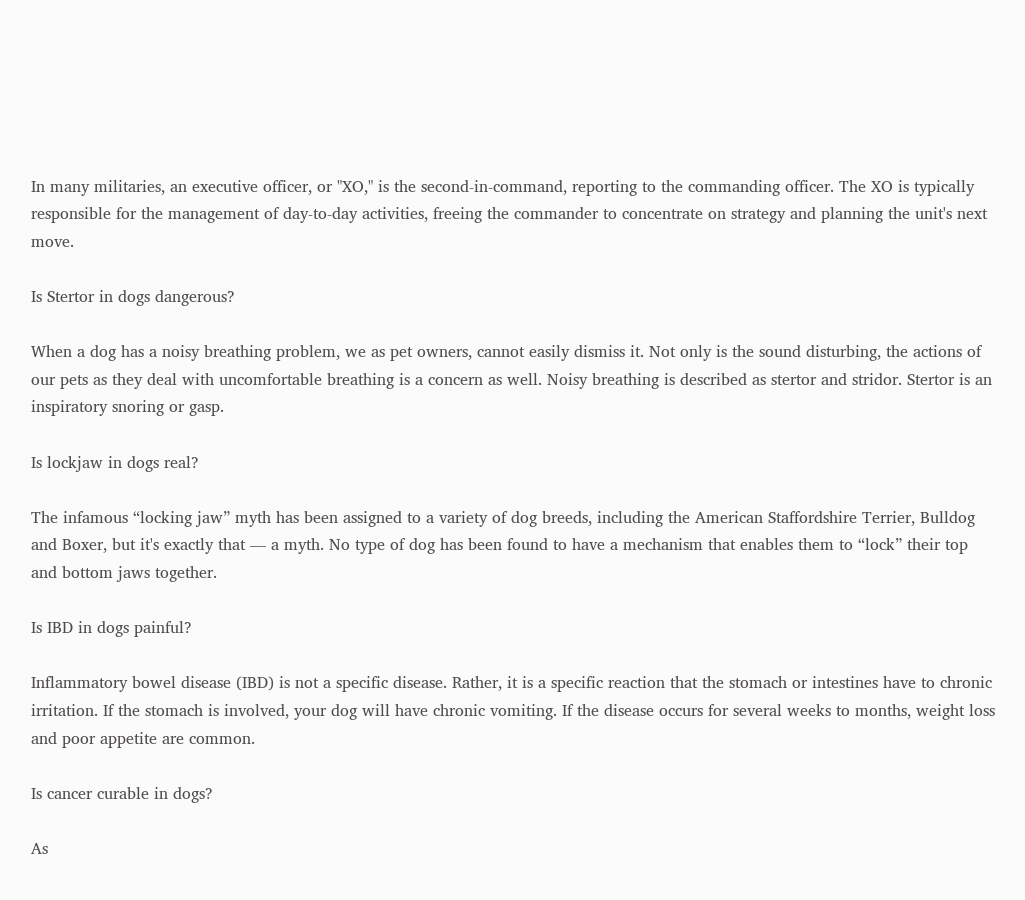In many militaries, an executive officer, or "XO," is the second-in-command, reporting to the commanding officer. The XO is typically responsible for the management of day-to-day activities, freeing the commander to concentrate on strategy and planning the unit's next move.

Is Stertor in dogs dangerous?

When a dog has a noisy breathing problem, we as pet owners, cannot easily dismiss it. Not only is the sound disturbing, the actions of our pets as they deal with uncomfortable breathing is a concern as well. Noisy breathing is described as stertor and stridor. Stertor is an inspiratory snoring or gasp.

Is lockjaw in dogs real?

The infamous “locking jaw” myth has been assigned to a variety of dog breeds, including the American Staffordshire Terrier, Bulldog and Boxer, but it's exactly that — a myth. No type of dog has been found to have a mechanism that enables them to “lock” their top and bottom jaws together.

Is IBD in dogs painful?

Inflammatory bowel disease (IBD) is not a specific disease. Rather, it is a specific reaction that the stomach or intestines have to chronic irritation. If the stomach is involved, your dog will have chronic vomiting. If the disease occurs for several weeks to months, weight loss and poor appetite are common.

Is cancer curable in dogs?

As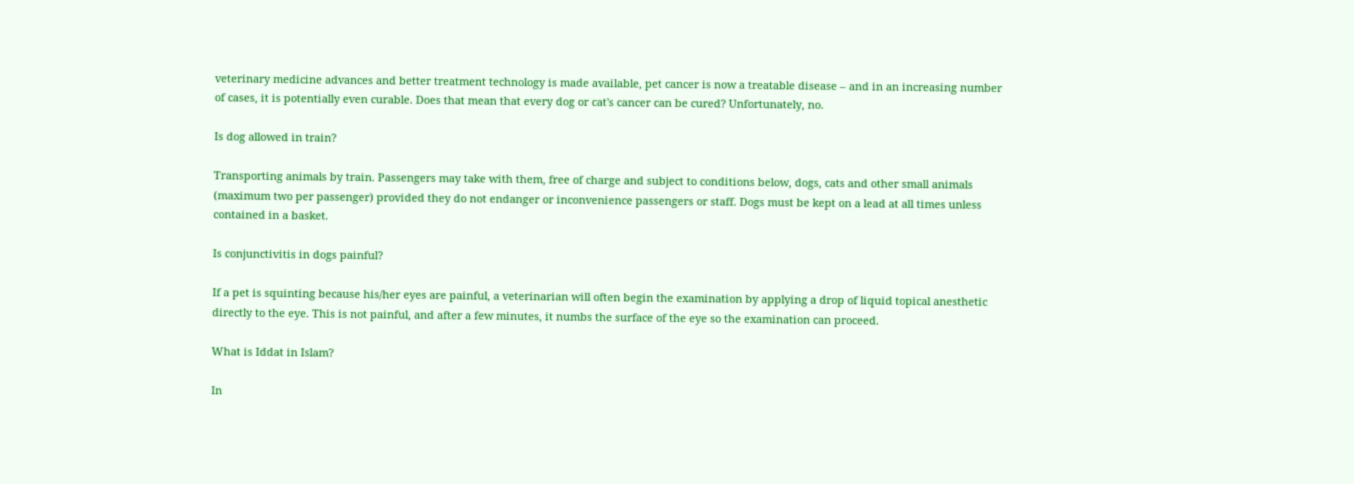veterinary medicine advances and better treatment technology is made available, pet cancer is now a treatable disease – and in an increasing number of cases, it is potentially even curable. Does that mean that every dog or cat's cancer can be cured? Unfortunately, no.

Is dog allowed in train?

Transporting animals by train. Passengers may take with them, free of charge and subject to conditions below, dogs, cats and other small animals (maximum two per passenger) provided they do not endanger or inconvenience passengers or staff. Dogs must be kept on a lead at all times unless contained in a basket.

Is conjunctivitis in dogs painful?

If a pet is squinting because his/her eyes are painful, a veterinarian will often begin the examination by applying a drop of liquid topical anesthetic directly to the eye. This is not painful, and after a few minutes, it numbs the surface of the eye so the examination can proceed.

What is Iddat in Islam?

In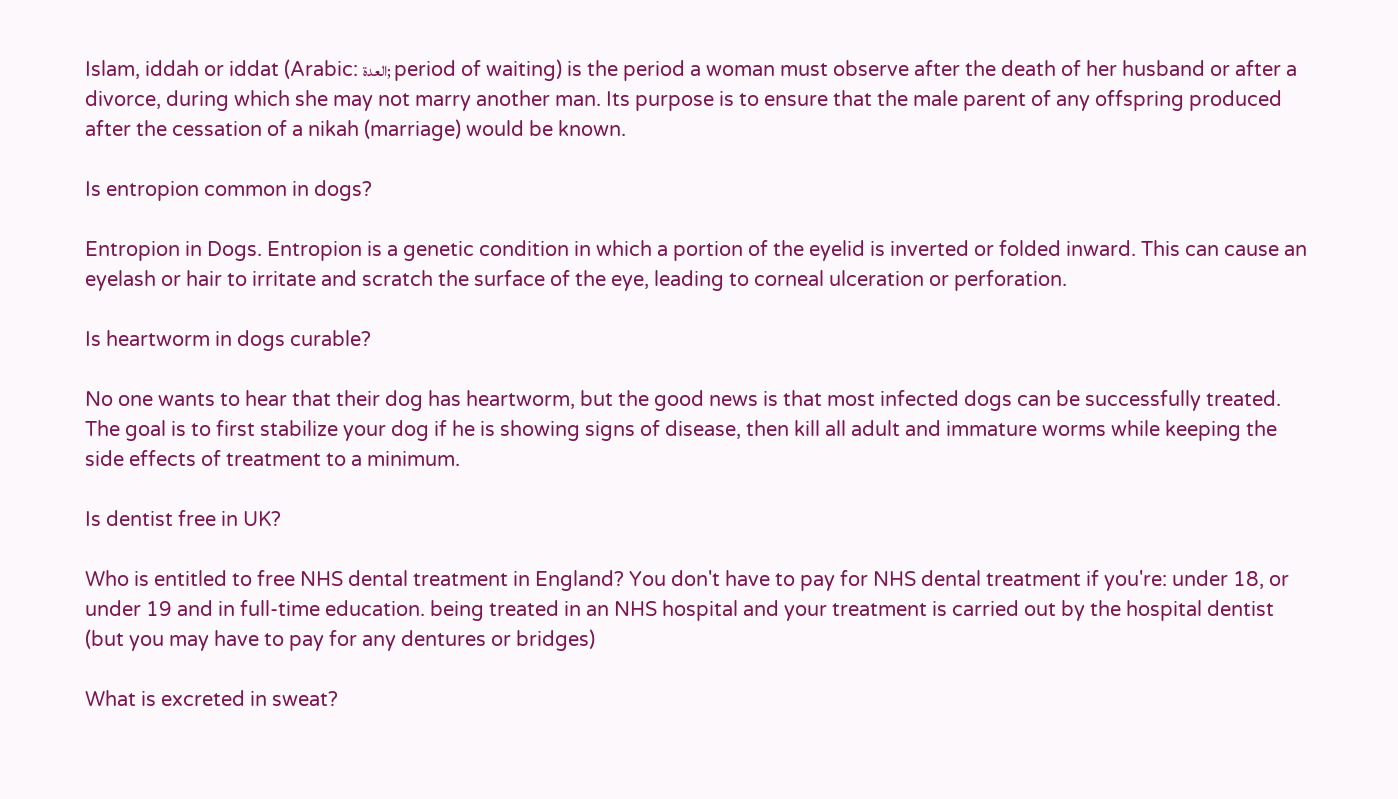Islam, iddah or iddat (Arabic: العدة; period of waiting) is the period a woman must observe after the death of her husband or after a divorce, during which she may not marry another man. Its purpose is to ensure that the male parent of any offspring produced after the cessation of a nikah (marriage) would be known.

Is entropion common in dogs?

Entropion in Dogs. Entropion is a genetic condition in which a portion of the eyelid is inverted or folded inward. This can cause an eyelash or hair to irritate and scratch the surface of the eye, leading to corneal ulceration or perforation.

Is heartworm in dogs curable?

No one wants to hear that their dog has heartworm, but the good news is that most infected dogs can be successfully treated. The goal is to first stabilize your dog if he is showing signs of disease, then kill all adult and immature worms while keeping the side effects of treatment to a minimum.

Is dentist free in UK?

Who is entitled to free NHS dental treatment in England? You don't have to pay for NHS dental treatment if you're: under 18, or under 19 and in full-time education. being treated in an NHS hospital and your treatment is carried out by the hospital dentist (but you may have to pay for any dentures or bridges)

What is excreted in sweat?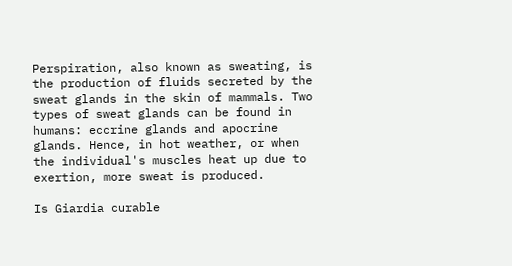Perspiration, also known as sweating, is the production of fluids secreted by the sweat glands in the skin of mammals. Two types of sweat glands can be found in humans: eccrine glands and apocrine glands. Hence, in hot weather, or when the individual's muscles heat up due to exertion, more sweat is produced.

Is Giardia curable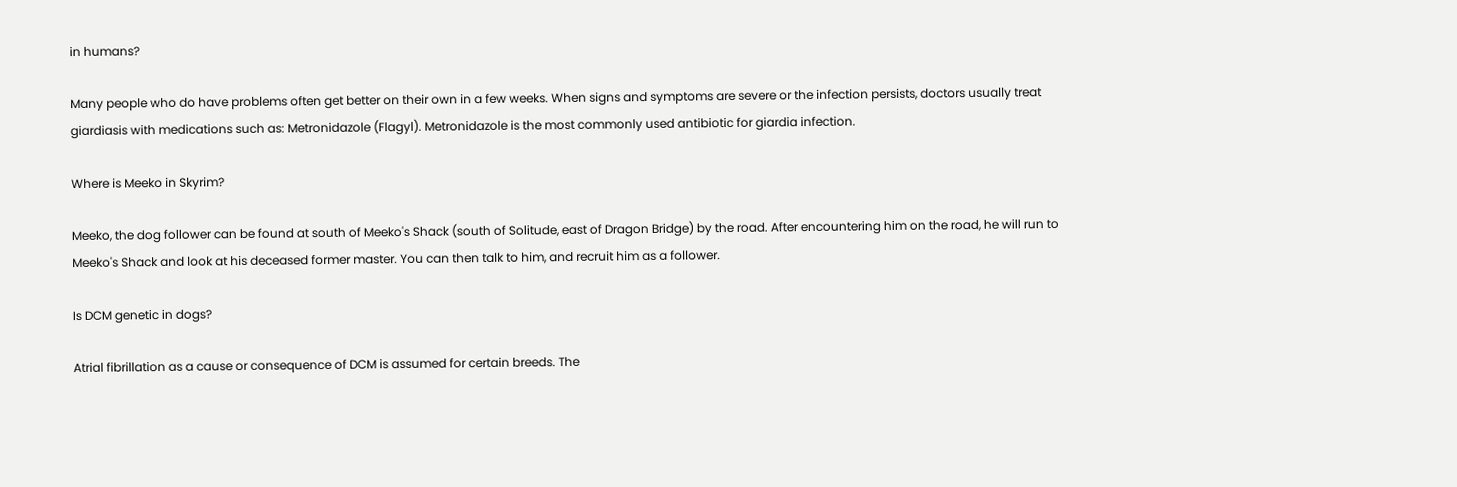in humans?

Many people who do have problems often get better on their own in a few weeks. When signs and symptoms are severe or the infection persists, doctors usually treat giardiasis with medications such as: Metronidazole (Flagyl). Metronidazole is the most commonly used antibiotic for giardia infection.

Where is Meeko in Skyrim?

Meeko, the dog follower can be found at south of Meeko's Shack (south of Solitude, east of Dragon Bridge) by the road. After encountering him on the road, he will run to Meeko's Shack and look at his deceased former master. You can then talk to him, and recruit him as a follower.

Is DCM genetic in dogs?

Atrial fibrillation as a cause or consequence of DCM is assumed for certain breeds. The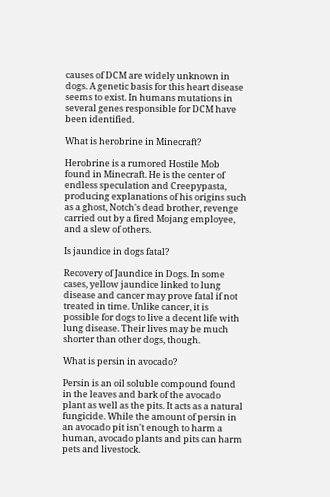causes of DCM are widely unknown in dogs. A genetic basis for this heart disease seems to exist. In humans mutations in several genes responsible for DCM have been identified.

What is herobrine in Minecraft?

Herobrine is a rumored Hostile Mob found in Minecraft. He is the center of endless speculation and Creepypasta, producing explanations of his origins such as a ghost, Notch's dead brother, revenge carried out by a fired Mojang employee, and a slew of others.

Is jaundice in dogs fatal?

Recovery of Jaundice in Dogs. In some cases, yellow jaundice linked to lung disease and cancer may prove fatal if not treated in time. Unlike cancer, it is possible for dogs to live a decent life with lung disease. Their lives may be much shorter than other dogs, though.

What is persin in avocado?

Persin is an oil soluble compound found in the leaves and bark of the avocado plant as well as the pits. It acts as a natural fungicide. While the amount of persin in an avocado pit isn't enough to harm a human, avocado plants and pits can harm pets and livestock.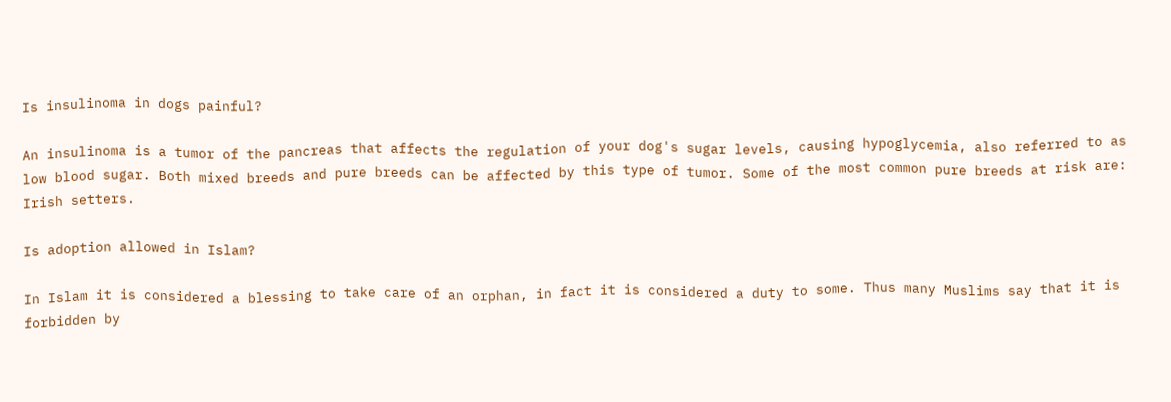Is insulinoma in dogs painful?

An insulinoma is a tumor of the pancreas that affects the regulation of your dog's sugar levels, causing hypoglycemia, also referred to as low blood sugar. Both mixed breeds and pure breeds can be affected by this type of tumor. Some of the most common pure breeds at risk are: Irish setters.

Is adoption allowed in Islam?

In Islam it is considered a blessing to take care of an orphan, in fact it is considered a duty to some. Thus many Muslims say that it is forbidden by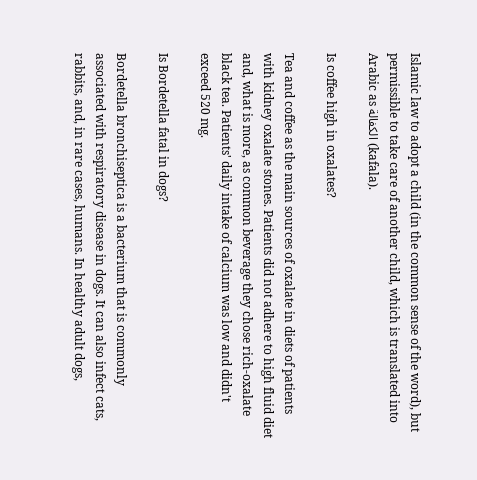Islamic law to adopt a child (in the common sense of the word), but permissible to take care of another child, which is translated into Arabic as الكفالة (kafala).

Is coffee high in oxalates?

Tea and coffee as the main sources of oxalate in diets of patients with kidney oxalate stones. Patients did not adhere to high fluid diet and, what is more, as common beverage they chose rich-oxalate black tea. Patients' daily intake of calcium was low and didn't exceed 520 mg.

Is Bordetella fatal in dogs?

Bordetella bronchiseptica is a bacterium that is commonly associated with respiratory disease in dogs. It can also infect cats, rabbits, and, in rare cases, humans. In healthy adult dogs,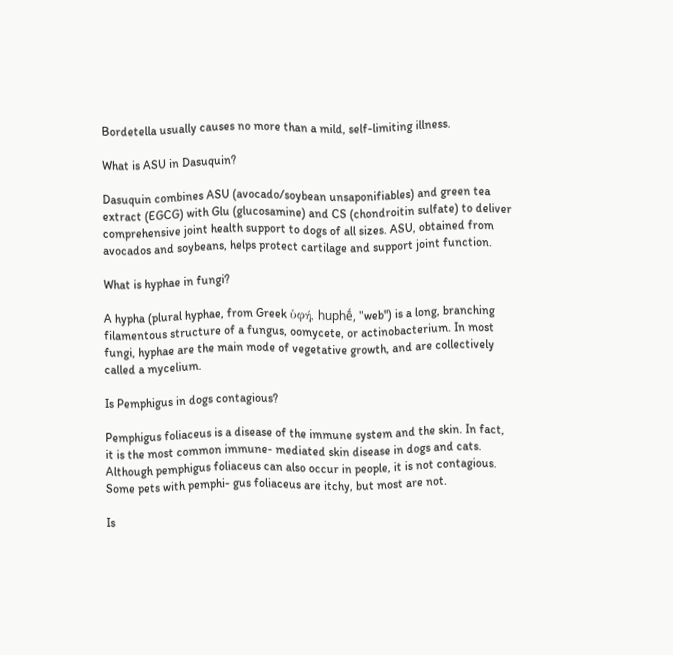Bordetella usually causes no more than a mild, self-limiting illness.

What is ASU in Dasuquin?

Dasuquin combines ASU (avocado/soybean unsaponifiables) and green tea extract (EGCG) with Glu (glucosamine) and CS (chondroitin sulfate) to deliver comprehensive joint health support to dogs of all sizes. ASU, obtained from avocados and soybeans, helps protect cartilage and support joint function.

What is hyphae in fungi?

A hypha (plural hyphae, from Greek ὑφή, huphḗ, "web") is a long, branching filamentous structure of a fungus, oomycete, or actinobacterium. In most fungi, hyphae are the main mode of vegetative growth, and are collectively called a mycelium.

Is Pemphigus in dogs contagious?

Pemphigus foliaceus is a disease of the immune system and the skin. In fact, it is the most common immune- mediated skin disease in dogs and cats. Although pemphigus foliaceus can also occur in people, it is not contagious. Some pets with pemphi- gus foliaceus are itchy, but most are not.

Is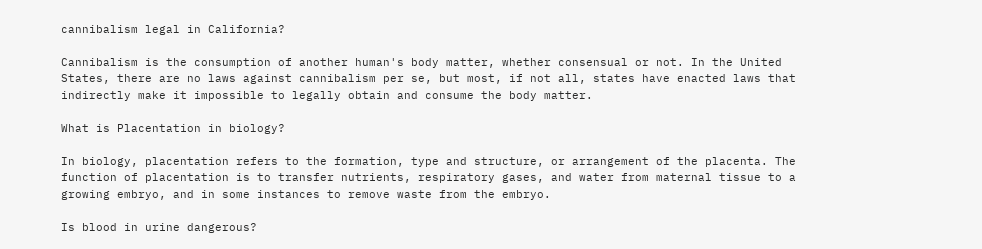cannibalism legal in California?

Cannibalism is the consumption of another human's body matter, whether consensual or not. In the United States, there are no laws against cannibalism per se, but most, if not all, states have enacted laws that indirectly make it impossible to legally obtain and consume the body matter.

What is Placentation in biology?

In biology, placentation refers to the formation, type and structure, or arrangement of the placenta. The function of placentation is to transfer nutrients, respiratory gases, and water from maternal tissue to a growing embryo, and in some instances to remove waste from the embryo.

Is blood in urine dangerous?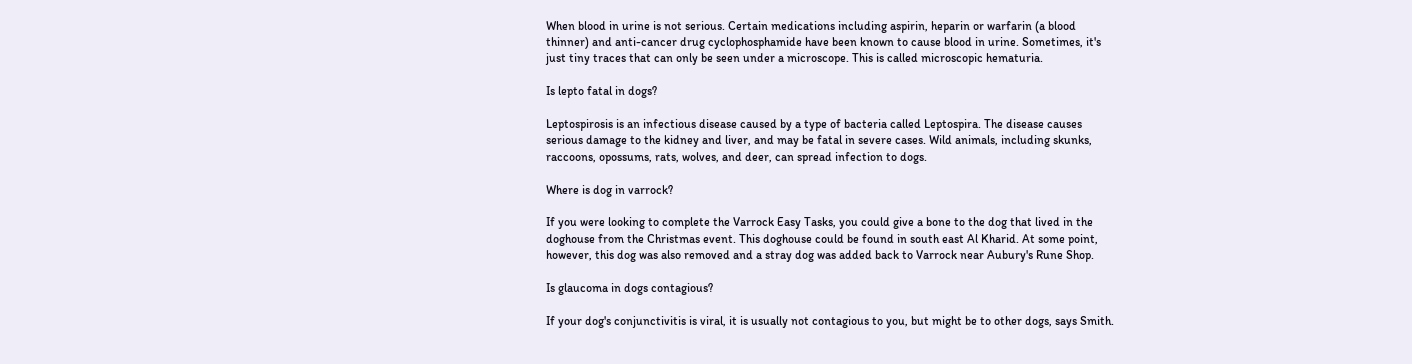When blood in urine is not serious. Certain medications including aspirin, heparin or warfarin (a blood thinner) and anti-cancer drug cyclophosphamide have been known to cause blood in urine. Sometimes, it's just tiny traces that can only be seen under a microscope. This is called microscopic hematuria.

Is lepto fatal in dogs?

Leptospirosis is an infectious disease caused by a type of bacteria called Leptospira. The disease causes serious damage to the kidney and liver, and may be fatal in severe cases. Wild animals, including skunks, raccoons, opossums, rats, wolves, and deer, can spread infection to dogs.

Where is dog in varrock?

If you were looking to complete the Varrock Easy Tasks, you could give a bone to the dog that lived in the doghouse from the Christmas event. This doghouse could be found in south east Al Kharid. At some point, however, this dog was also removed and a stray dog was added back to Varrock near Aubury's Rune Shop.

Is glaucoma in dogs contagious?

If your dog's conjunctivitis is viral, it is usually not contagious to you, but might be to other dogs, says Smith.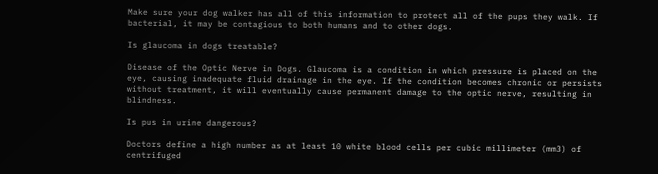Make sure your dog walker has all of this information to protect all of the pups they walk. If bacterial, it may be contagious to both humans and to other dogs.

Is glaucoma in dogs treatable?

Disease of the Optic Nerve in Dogs. Glaucoma is a condition in which pressure is placed on the eye, causing inadequate fluid drainage in the eye. If the condition becomes chronic or persists without treatment, it will eventually cause permanent damage to the optic nerve, resulting in blindness.

Is pus in urine dangerous?

Doctors define a high number as at least 10 white blood cells per cubic millimeter (mm3) of centrifuged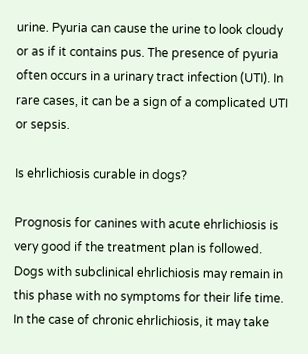urine. Pyuria can cause the urine to look cloudy or as if it contains pus. The presence of pyuria often occurs in a urinary tract infection (UTI). In rare cases, it can be a sign of a complicated UTI or sepsis.

Is ehrlichiosis curable in dogs?

Prognosis for canines with acute ehrlichiosis is very good if the treatment plan is followed. Dogs with subclinical ehrlichiosis may remain in this phase with no symptoms for their life time. In the case of chronic ehrlichiosis, it may take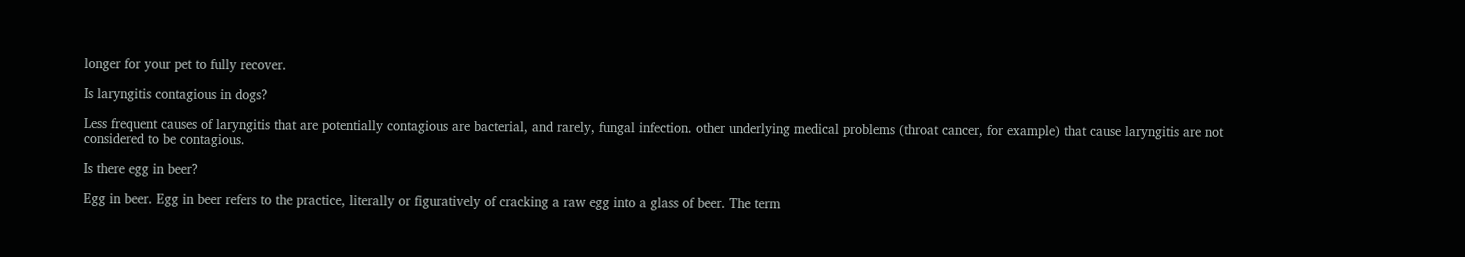longer for your pet to fully recover.

Is laryngitis contagious in dogs?

Less frequent causes of laryngitis that are potentially contagious are bacterial, and rarely, fungal infection. other underlying medical problems (throat cancer, for example) that cause laryngitis are not considered to be contagious.

Is there egg in beer?

Egg in beer. Egg in beer refers to the practice, literally or figuratively of cracking a raw egg into a glass of beer. The term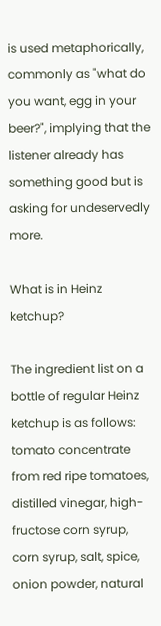is used metaphorically, commonly as "what do you want, egg in your beer?", implying that the listener already has something good but is asking for undeservedly more.

What is in Heinz ketchup?

The ingredient list on a bottle of regular Heinz ketchup is as follows: tomato concentrate from red ripe tomatoes, distilled vinegar, high-fructose corn syrup, corn syrup, salt, spice, onion powder, natural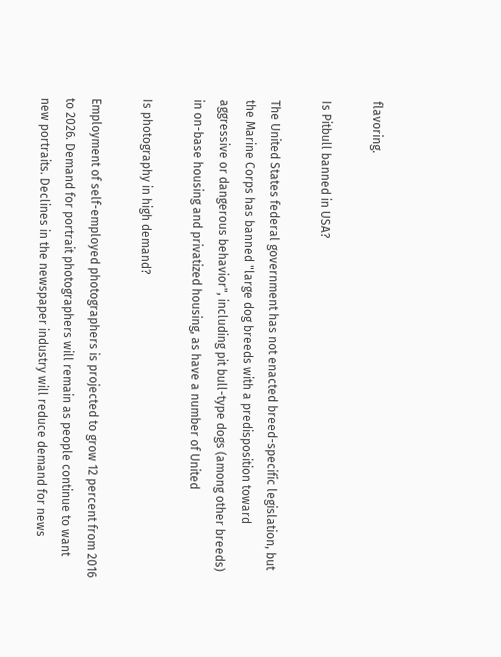flavoring.

Is Pitbull banned in USA?

The United States federal government has not enacted breed-specific legislation, but the Marine Corps has banned "large dog breeds with a predisposition toward aggressive or dangerous behavior", including pit bull-type dogs (among other breeds) in on-base housing and privatized housing, as have a number of United

Is photography in high demand?

Employment of self-employed photographers is projected to grow 12 percent from 2016 to 2026. Demand for portrait photographers will remain as people continue to want new portraits. Declines in the newspaper industry will reduce demand for news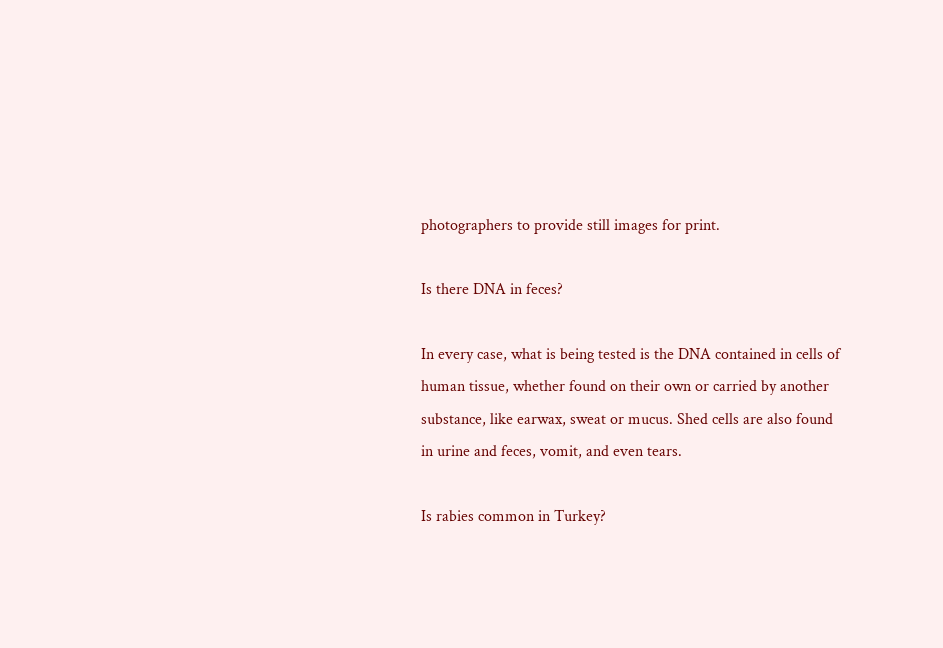photographers to provide still images for print.

Is there DNA in feces?

In every case, what is being tested is the DNA contained in cells of human tissue, whether found on their own or carried by another substance, like earwax, sweat or mucus. Shed cells are also found in urine and feces, vomit, and even tears.

Is rabies common in Turkey?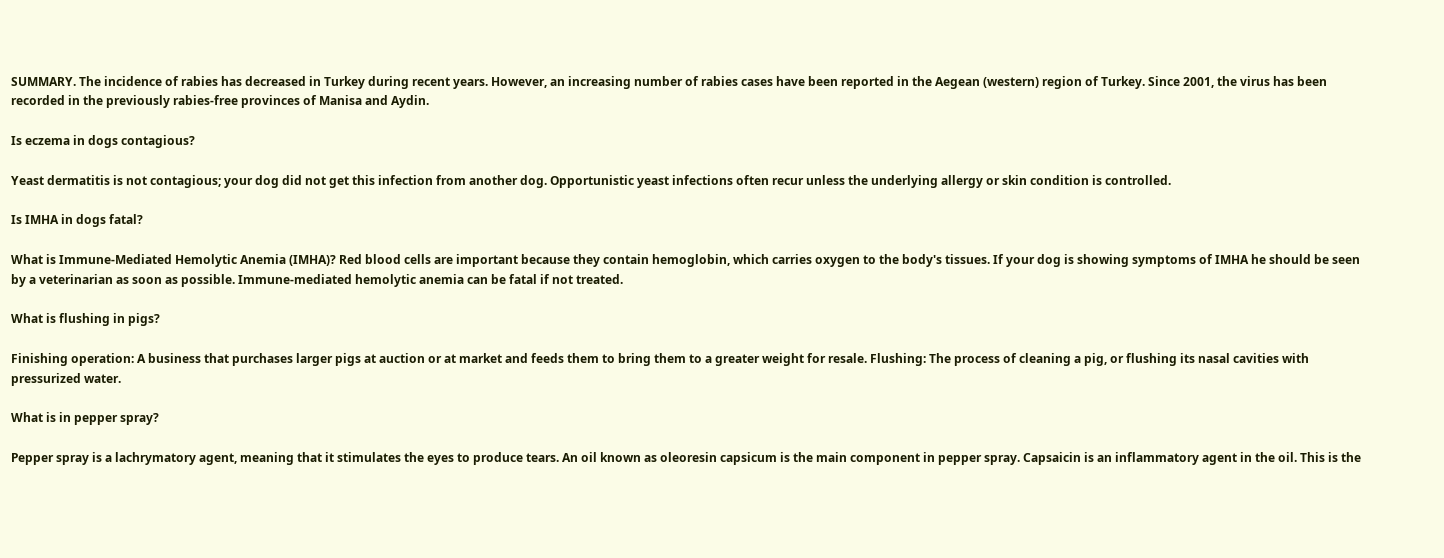SUMMARY. The incidence of rabies has decreased in Turkey during recent years. However, an increasing number of rabies cases have been reported in the Aegean (western) region of Turkey. Since 2001, the virus has been recorded in the previously rabies-free provinces of Manisa and Aydin.

Is eczema in dogs contagious?

Yeast dermatitis is not contagious; your dog did not get this infection from another dog. Opportunistic yeast infections often recur unless the underlying allergy or skin condition is controlled.

Is IMHA in dogs fatal?

What is Immune-Mediated Hemolytic Anemia (IMHA)? Red blood cells are important because they contain hemoglobin, which carries oxygen to the body's tissues. If your dog is showing symptoms of IMHA he should be seen by a veterinarian as soon as possible. Immune-mediated hemolytic anemia can be fatal if not treated.

What is flushing in pigs?

Finishing operation: A business that purchases larger pigs at auction or at market and feeds them to bring them to a greater weight for resale. Flushing: The process of cleaning a pig, or flushing its nasal cavities with pressurized water.

What is in pepper spray?

Pepper spray is a lachrymatory agent, meaning that it stimulates the eyes to produce tears. An oil known as oleoresin capsicum is the main component in pepper spray. Capsaicin is an inflammatory agent in the oil. This is the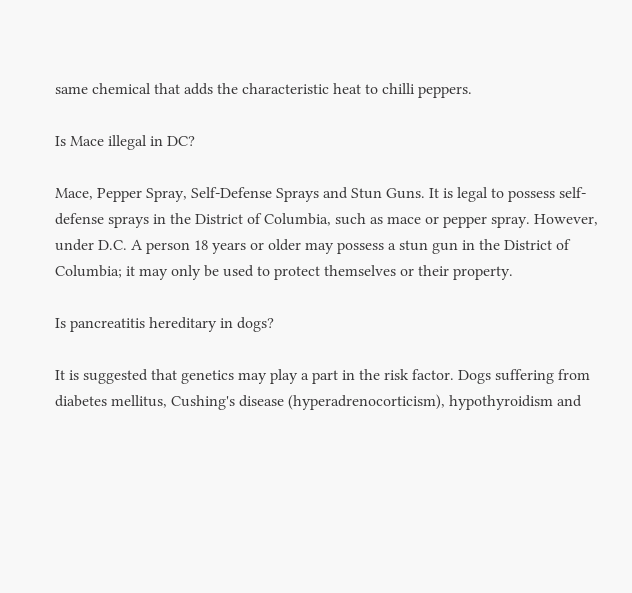same chemical that adds the characteristic heat to chilli peppers.

Is Mace illegal in DC?

Mace, Pepper Spray, Self-Defense Sprays and Stun Guns. It is legal to possess self-defense sprays in the District of Columbia, such as mace or pepper spray. However, under D.C. A person 18 years or older may possess a stun gun in the District of Columbia; it may only be used to protect themselves or their property.

Is pancreatitis hereditary in dogs?

It is suggested that genetics may play a part in the risk factor. Dogs suffering from diabetes mellitus, Cushing's disease (hyperadrenocorticism), hypothyroidism and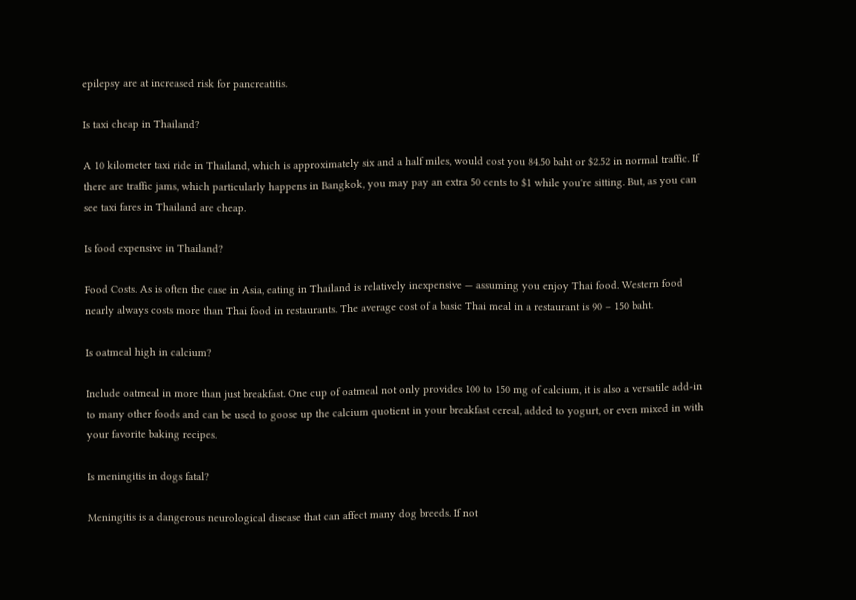epilepsy are at increased risk for pancreatitis.

Is taxi cheap in Thailand?

A 10 kilometer taxi ride in Thailand, which is approximately six and a half miles, would cost you 84.50 baht or $2.52 in normal traffic. If there are traffic jams, which particularly happens in Bangkok, you may pay an extra 50 cents to $1 while you're sitting. But, as you can see taxi fares in Thailand are cheap.

Is food expensive in Thailand?

Food Costs. As is often the case in Asia, eating in Thailand is relatively inexpensive — assuming you enjoy Thai food. Western food nearly always costs more than Thai food in restaurants. The average cost of a basic Thai meal in a restaurant is 90 – 150 baht.

Is oatmeal high in calcium?

Include oatmeal in more than just breakfast. One cup of oatmeal not only provides 100 to 150 mg of calcium, it is also a versatile add-in to many other foods and can be used to goose up the calcium quotient in your breakfast cereal, added to yogurt, or even mixed in with your favorite baking recipes.

Is meningitis in dogs fatal?

Meningitis is a dangerous neurological disease that can affect many dog breeds. If not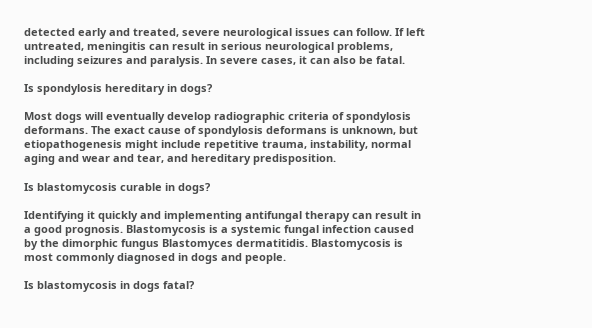detected early and treated, severe neurological issues can follow. If left untreated, meningitis can result in serious neurological problems, including seizures and paralysis. In severe cases, it can also be fatal.

Is spondylosis hereditary in dogs?

Most dogs will eventually develop radiographic criteria of spondylosis deformans. The exact cause of spondylosis deformans is unknown, but etiopathogenesis might include repetitive trauma, instability, normal aging and wear and tear, and hereditary predisposition.

Is blastomycosis curable in dogs?

Identifying it quickly and implementing antifungal therapy can result in a good prognosis. Blastomycosis is a systemic fungal infection caused by the dimorphic fungus Blastomyces dermatitidis. Blastomycosis is most commonly diagnosed in dogs and people.

Is blastomycosis in dogs fatal?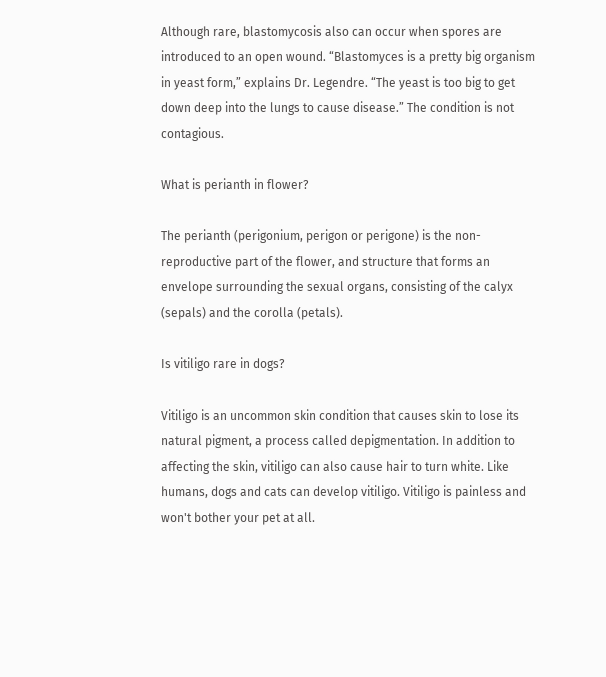Although rare, blastomycosis also can occur when spores are introduced to an open wound. “Blastomyces is a pretty big organism in yeast form,” explains Dr. Legendre. “The yeast is too big to get down deep into the lungs to cause disease.” The condition is not contagious.

What is perianth in flower?

The perianth (perigonium, perigon or perigone) is the non-reproductive part of the flower, and structure that forms an envelope surrounding the sexual organs, consisting of the calyx (sepals) and the corolla (petals).

Is vitiligo rare in dogs?

Vitiligo is an uncommon skin condition that causes skin to lose its natural pigment, a process called depigmentation. In addition to affecting the skin, vitiligo can also cause hair to turn white. Like humans, dogs and cats can develop vitiligo. Vitiligo is painless and won't bother your pet at all.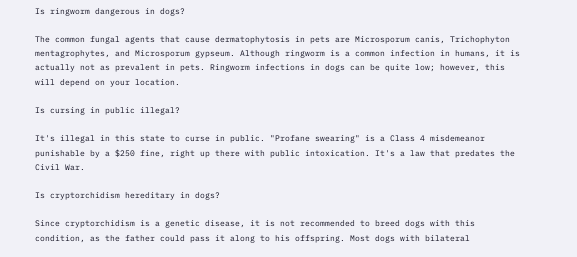Is ringworm dangerous in dogs?

The common fungal agents that cause dermatophytosis in pets are Microsporum canis, Trichophyton mentagrophytes, and Microsporum gypseum. Although ringworm is a common infection in humans, it is actually not as prevalent in pets. Ringworm infections in dogs can be quite low; however, this will depend on your location.

Is cursing in public illegal?

It's illegal in this state to curse in public. "Profane swearing" is a Class 4 misdemeanor punishable by a $250 fine, right up there with public intoxication. It's a law that predates the Civil War.

Is cryptorchidism hereditary in dogs?

Since cryptorchidism is a genetic disease, it is not recommended to breed dogs with this condition, as the father could pass it along to his offspring. Most dogs with bilateral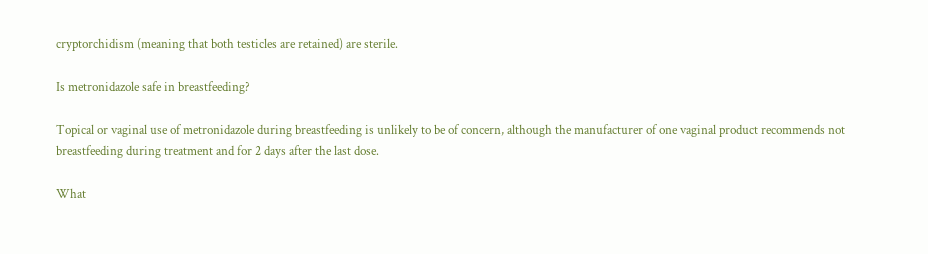cryptorchidism (meaning that both testicles are retained) are sterile.

Is metronidazole safe in breastfeeding?

Topical or vaginal use of metronidazole during breastfeeding is unlikely to be of concern, although the manufacturer of one vaginal product recommends not breastfeeding during treatment and for 2 days after the last dose.

What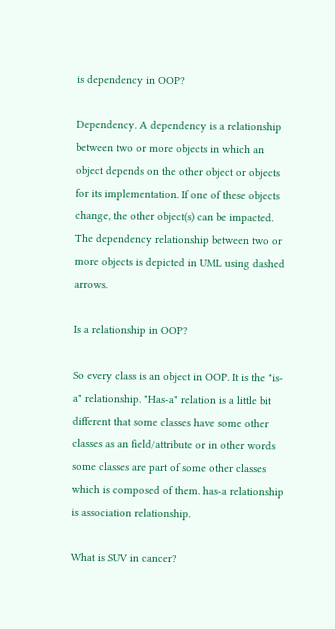is dependency in OOP?

Dependency. A dependency is a relationship between two or more objects in which an object depends on the other object or objects for its implementation. If one of these objects change, the other object(s) can be impacted. The dependency relationship between two or more objects is depicted in UML using dashed arrows.

Is a relationship in OOP?

So every class is an object in OOP. It is the "is-a" relationship. "Has-a" relation is a little bit different that some classes have some other classes as an field/attribute or in other words some classes are part of some other classes which is composed of them. has-a relationship is association relationship.

What is SUV in cancer?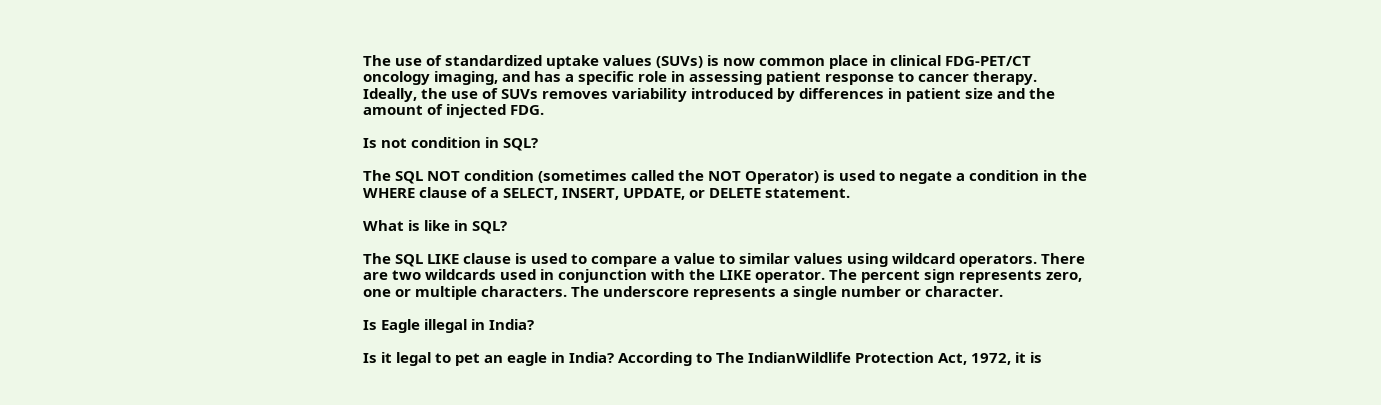The use of standardized uptake values (SUVs) is now common place in clinical FDG-PET/CT oncology imaging, and has a specific role in assessing patient response to cancer therapy. Ideally, the use of SUVs removes variability introduced by differences in patient size and the amount of injected FDG.

Is not condition in SQL?

The SQL NOT condition (sometimes called the NOT Operator) is used to negate a condition in the WHERE clause of a SELECT, INSERT, UPDATE, or DELETE statement.

What is like in SQL?

The SQL LIKE clause is used to compare a value to similar values using wildcard operators. There are two wildcards used in conjunction with the LIKE operator. The percent sign represents zero, one or multiple characters. The underscore represents a single number or character.

Is Eagle illegal in India?

Is it legal to pet an eagle in India? According to The IndianWildlife Protection Act, 1972, it is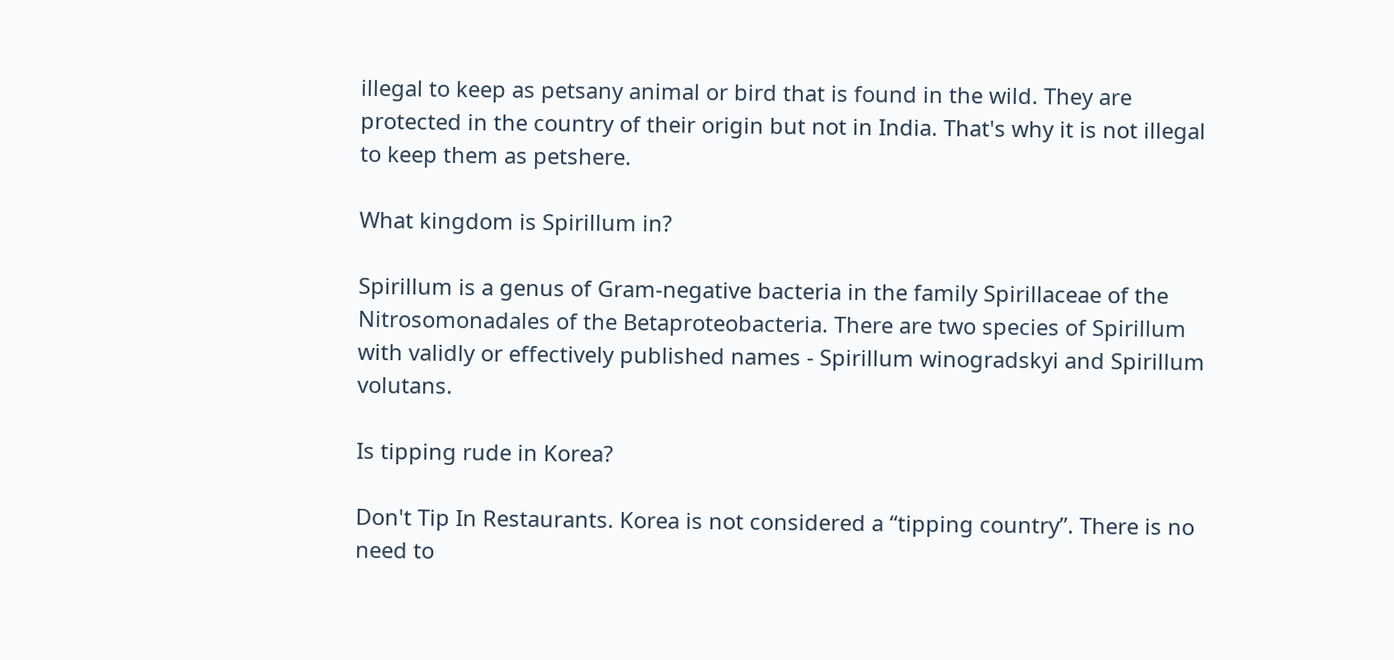illegal to keep as petsany animal or bird that is found in the wild. They are protected in the country of their origin but not in India. That's why it is not illegal to keep them as petshere.

What kingdom is Spirillum in?

Spirillum is a genus of Gram-negative bacteria in the family Spirillaceae of the Nitrosomonadales of the Betaproteobacteria. There are two species of Spirillum with validly or effectively published names - Spirillum winogradskyi and Spirillum volutans.

Is tipping rude in Korea?

Don't Tip In Restaurants. Korea is not considered a “tipping country”. There is no need to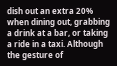dish out an extra 20% when dining out, grabbing a drink at a bar, or taking a ride in a taxi. Although the gesture of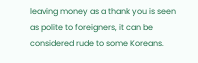leaving money as a thank you is seen as polite to foreigners, it can be considered rude to some Koreans.